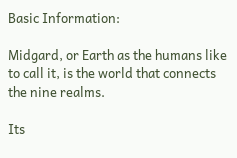Basic Information:

Midgard, or Earth as the humans like to call it, is the world that connects the nine realms.

Its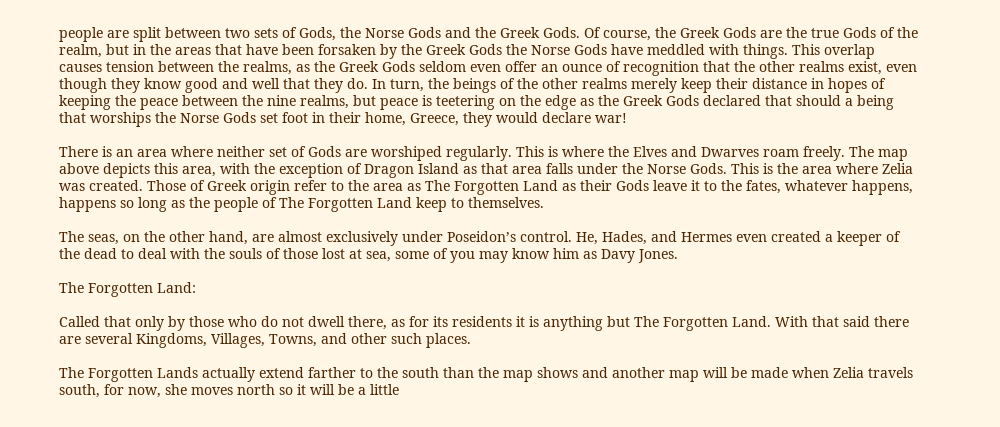people are split between two sets of Gods, the Norse Gods and the Greek Gods. Of course, the Greek Gods are the true Gods of the realm, but in the areas that have been forsaken by the Greek Gods the Norse Gods have meddled with things. This overlap causes tension between the realms, as the Greek Gods seldom even offer an ounce of recognition that the other realms exist, even though they know good and well that they do. In turn, the beings of the other realms merely keep their distance in hopes of keeping the peace between the nine realms, but peace is teetering on the edge as the Greek Gods declared that should a being that worships the Norse Gods set foot in their home, Greece, they would declare war!

There is an area where neither set of Gods are worshiped regularly. This is where the Elves and Dwarves roam freely. The map above depicts this area, with the exception of Dragon Island as that area falls under the Norse Gods. This is the area where Zelia was created. Those of Greek origin refer to the area as The Forgotten Land as their Gods leave it to the fates, whatever happens, happens so long as the people of The Forgotten Land keep to themselves.

The seas, on the other hand, are almost exclusively under Poseidon’s control. He, Hades, and Hermes even created a keeper of the dead to deal with the souls of those lost at sea, some of you may know him as Davy Jones.

The Forgotten Land:

Called that only by those who do not dwell there, as for its residents it is anything but The Forgotten Land. With that said there are several Kingdoms, Villages, Towns, and other such places.

The Forgotten Lands actually extend farther to the south than the map shows and another map will be made when Zelia travels south, for now, she moves north so it will be a little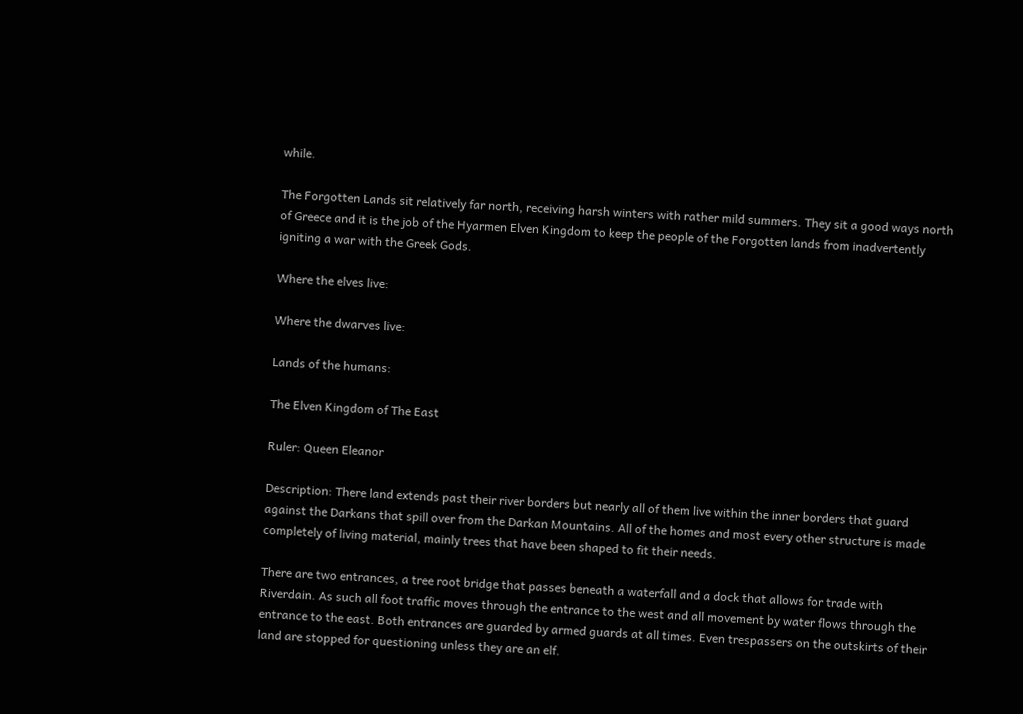while.

The Forgotten Lands sit relatively far north, receiving harsh winters with rather mild summers. They sit a good ways north of Greece and it is the job of the Hyarmen Elven Kingdom to keep the people of the Forgotten lands from inadvertently igniting a war with the Greek Gods.

Where the elves live:

Where the dwarves live:

Lands of the humans:

The Elven Kingdom of The East

Ruler: Queen Eleanor

Description: There land extends past their river borders but nearly all of them live within the inner borders that guard against the Darkans that spill over from the Darkan Mountains. All of the homes and most every other structure is made completely of living material, mainly trees that have been shaped to fit their needs.

There are two entrances, a tree root bridge that passes beneath a waterfall and a dock that allows for trade with Riverdain. As such all foot traffic moves through the entrance to the west and all movement by water flows through the entrance to the east. Both entrances are guarded by armed guards at all times. Even trespassers on the outskirts of their land are stopped for questioning unless they are an elf.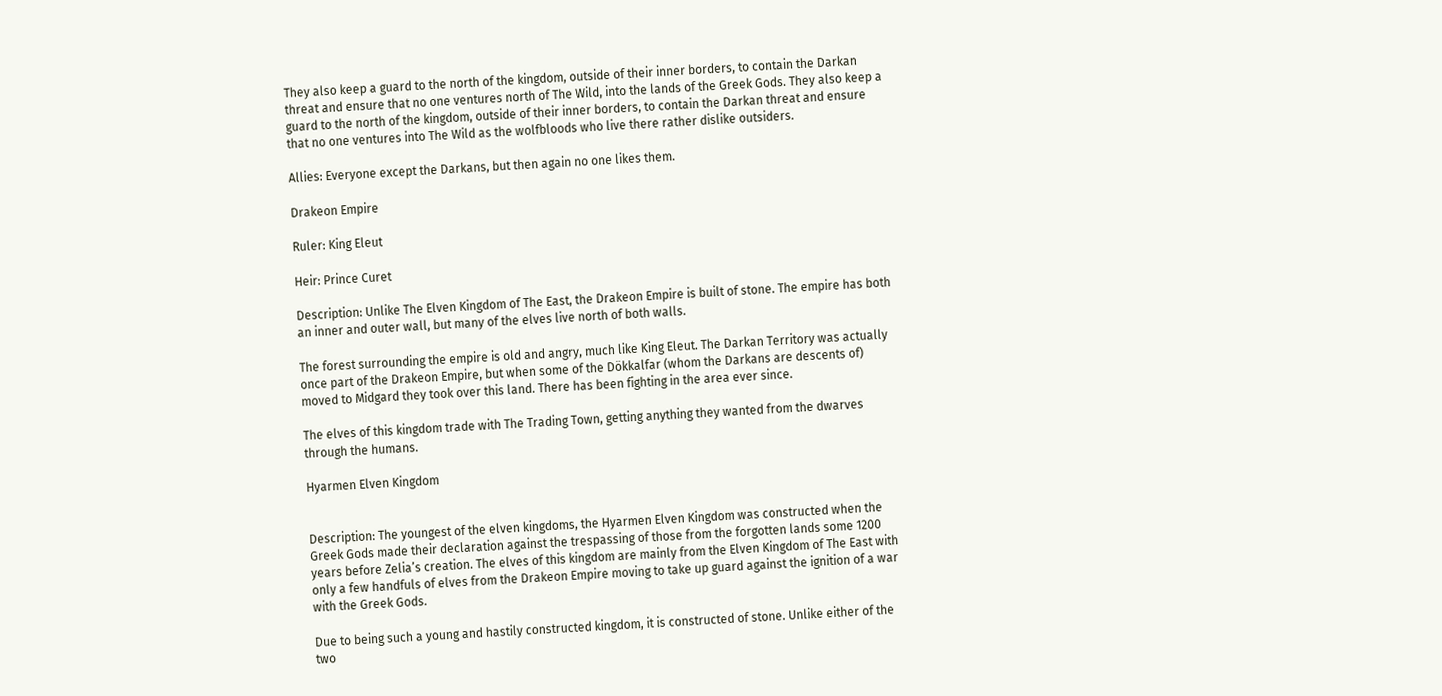They also keep a guard to the north of the kingdom, outside of their inner borders, to contain the Darkan threat and ensure that no one ventures north of The Wild, into the lands of the Greek Gods. They also keep a guard to the north of the kingdom, outside of their inner borders, to contain the Darkan threat and ensure that no one ventures into The Wild as the wolfbloods who live there rather dislike outsiders.

Allies: Everyone except the Darkans, but then again no one likes them.

Drakeon Empire

Ruler: King Eleut

Heir: Prince Curet

Description: Unlike The Elven Kingdom of The East, the Drakeon Empire is built of stone. The empire has both an inner and outer wall, but many of the elves live north of both walls.

The forest surrounding the empire is old and angry, much like King Eleut. The Darkan Territory was actually once part of the Drakeon Empire, but when some of the Dökkalfar (whom the Darkans are descents of) moved to Midgard they took over this land. There has been fighting in the area ever since.

The elves of this kingdom trade with The Trading Town, getting anything they wanted from the dwarves through the humans.

Hyarmen Elven Kingdom


Description: The youngest of the elven kingdoms, the Hyarmen Elven Kingdom was constructed when the Greek Gods made their declaration against the trespassing of those from the forgotten lands some 1200 years before Zelia’s creation. The elves of this kingdom are mainly from the Elven Kingdom of The East with only a few handfuls of elves from the Drakeon Empire moving to take up guard against the ignition of a war with the Greek Gods.

Due to being such a young and hastily constructed kingdom, it is constructed of stone. Unlike either of the two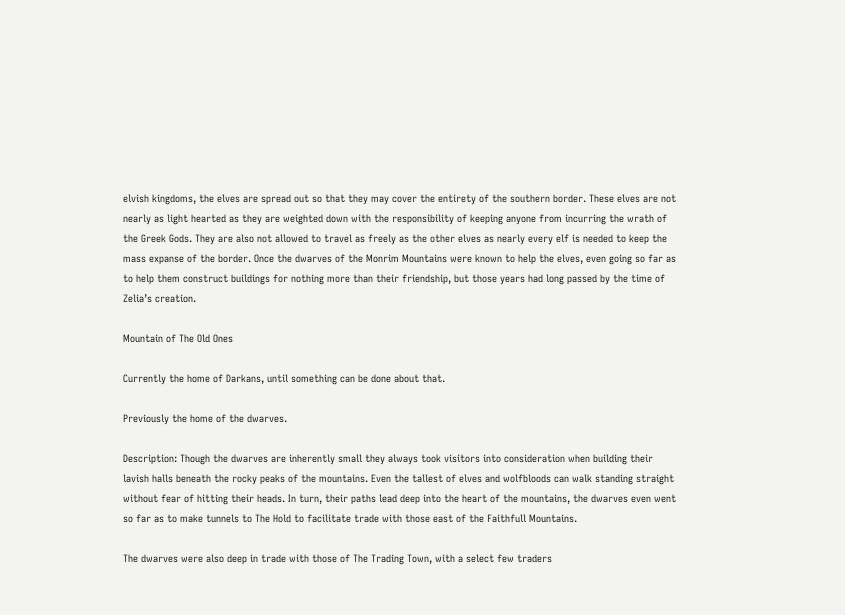elvish kingdoms, the elves are spread out so that they may cover the entirety of the southern border. These elves are not nearly as light hearted as they are weighted down with the responsibility of keeping anyone from incurring the wrath of the Greek Gods. They are also not allowed to travel as freely as the other elves as nearly every elf is needed to keep the mass expanse of the border. Once the dwarves of the Monrim Mountains were known to help the elves, even going so far as to help them construct buildings for nothing more than their friendship, but those years had long passed by the time of Zelia’s creation.

Mountain of The Old Ones

Currently the home of Darkans, until something can be done about that.

Previously the home of the dwarves.

Description: Though the dwarves are inherently small they always took visitors into consideration when building their lavish halls beneath the rocky peaks of the mountains. Even the tallest of elves and wolfbloods can walk standing straight without fear of hitting their heads. In turn, their paths lead deep into the heart of the mountains, the dwarves even went so far as to make tunnels to The Hold to facilitate trade with those east of the Faithfull Mountains.

The dwarves were also deep in trade with those of The Trading Town, with a select few traders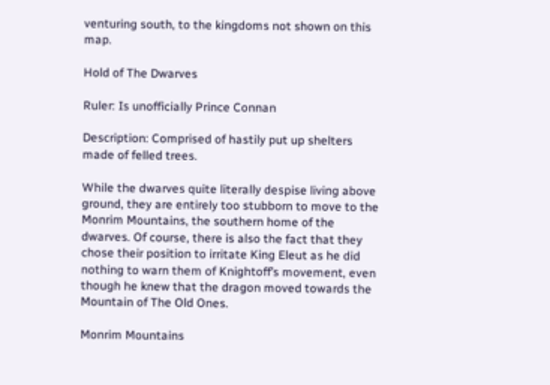venturing south, to the kingdoms not shown on this map.

Hold of The Dwarves

Ruler: Is unofficially Prince Connan

Description: Comprised of hastily put up shelters made of felled trees.

While the dwarves quite literally despise living above ground, they are entirely too stubborn to move to the Monrim Mountains, the southern home of the dwarves. Of course, there is also the fact that they chose their position to irritate King Eleut as he did nothing to warn them of Knightoff’s movement, even though he knew that the dragon moved towards the Mountain of The Old Ones.

Monrim Mountains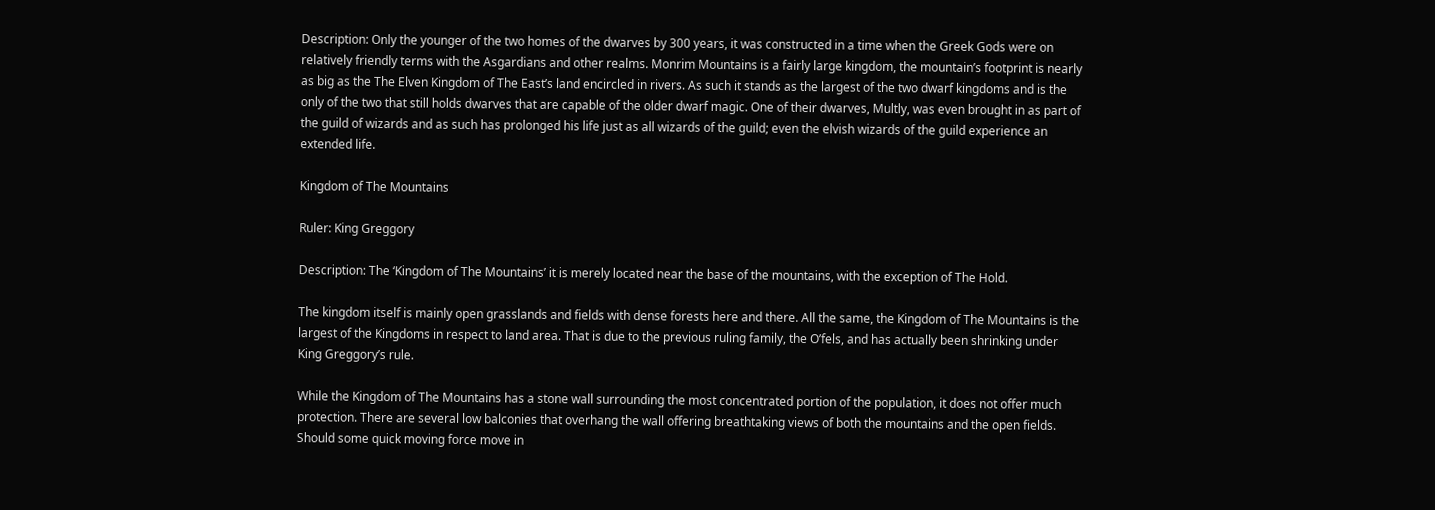Description: Only the younger of the two homes of the dwarves by 300 years, it was constructed in a time when the Greek Gods were on relatively friendly terms with the Asgardians and other realms. Monrim Mountains is a fairly large kingdom, the mountain’s footprint is nearly as big as the The Elven Kingdom of The East’s land encircled in rivers. As such it stands as the largest of the two dwarf kingdoms and is the only of the two that still holds dwarves that are capable of the older dwarf magic. One of their dwarves, Multly, was even brought in as part of the guild of wizards and as such has prolonged his life just as all wizards of the guild; even the elvish wizards of the guild experience an extended life.

Kingdom of The Mountains

Ruler: King Greggory

Description: The ‘Kingdom of The Mountains’ it is merely located near the base of the mountains, with the exception of The Hold.

The kingdom itself is mainly open grasslands and fields with dense forests here and there. All the same, the Kingdom of The Mountains is the largest of the Kingdoms in respect to land area. That is due to the previous ruling family, the O’fels, and has actually been shrinking under King Greggory’s rule.

While the Kingdom of The Mountains has a stone wall surrounding the most concentrated portion of the population, it does not offer much protection. There are several low balconies that overhang the wall offering breathtaking views of both the mountains and the open fields. Should some quick moving force move in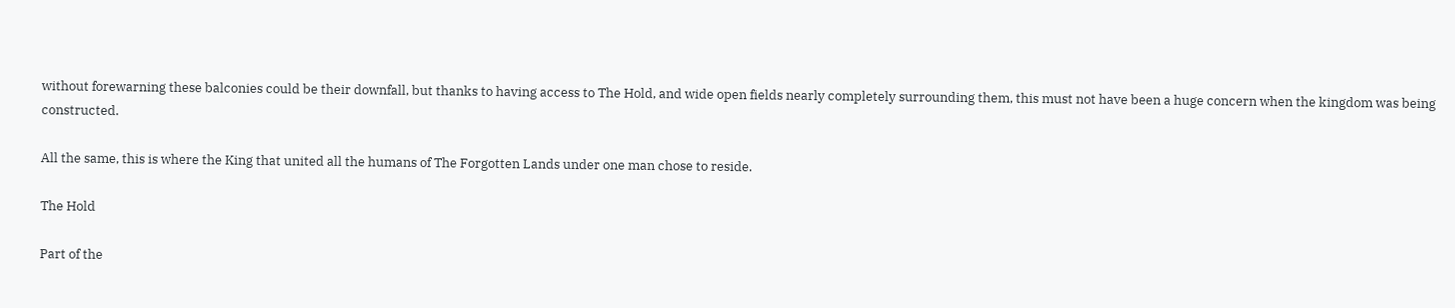without forewarning these balconies could be their downfall, but thanks to having access to The Hold, and wide open fields nearly completely surrounding them, this must not have been a huge concern when the kingdom was being constructed.

All the same, this is where the King that united all the humans of The Forgotten Lands under one man chose to reside.

The Hold

Part of the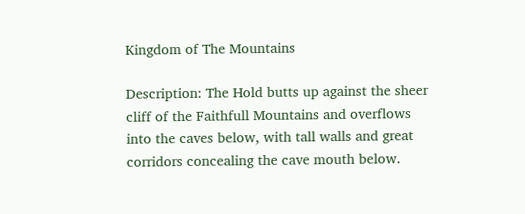Kingdom of The Mountains

Description: The Hold butts up against the sheer cliff of the Faithfull Mountains and overflows into the caves below, with tall walls and great corridors concealing the cave mouth below.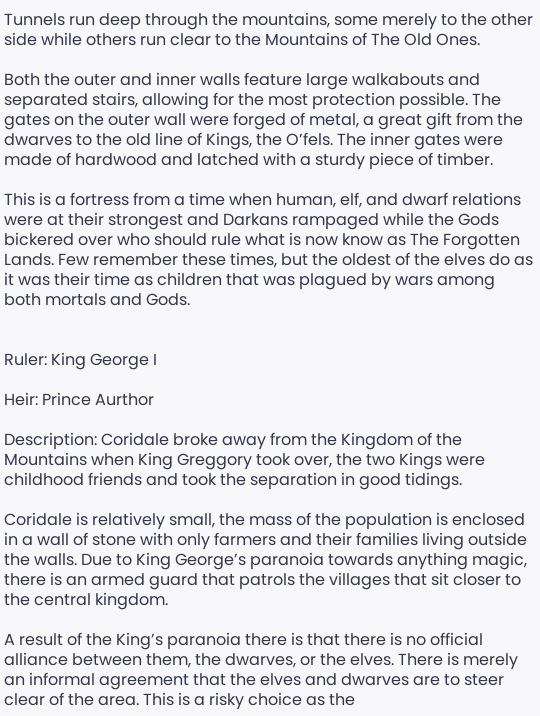Tunnels run deep through the mountains, some merely to the other side while others run clear to the Mountains of The Old Ones.

Both the outer and inner walls feature large walkabouts and separated stairs, allowing for the most protection possible. The gates on the outer wall were forged of metal, a great gift from the dwarves to the old line of Kings, the O’fels. The inner gates were made of hardwood and latched with a sturdy piece of timber.

This is a fortress from a time when human, elf, and dwarf relations were at their strongest and Darkans rampaged while the Gods bickered over who should rule what is now know as The Forgotten Lands. Few remember these times, but the oldest of the elves do as it was their time as children that was plagued by wars among both mortals and Gods.


Ruler: King George I

Heir: Prince Aurthor

Description: Coridale broke away from the Kingdom of the Mountains when King Greggory took over, the two Kings were childhood friends and took the separation in good tidings.

Coridale is relatively small, the mass of the population is enclosed in a wall of stone with only farmers and their families living outside the walls. Due to King George’s paranoia towards anything magic, there is an armed guard that patrols the villages that sit closer to the central kingdom.

A result of the King’s paranoia there is that there is no official alliance between them, the dwarves, or the elves. There is merely an informal agreement that the elves and dwarves are to steer clear of the area. This is a risky choice as the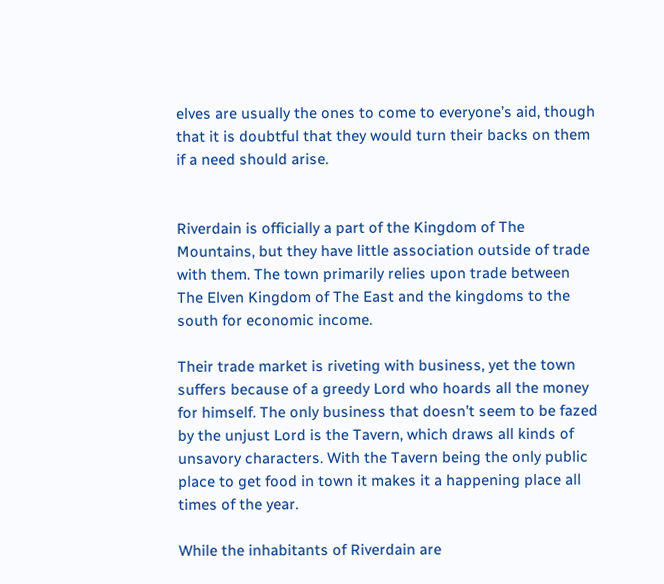elves are usually the ones to come to everyone’s aid, though that it is doubtful that they would turn their backs on them if a need should arise.


Riverdain is officially a part of the Kingdom of The Mountains, but they have little association outside of trade with them. The town primarily relies upon trade between The Elven Kingdom of The East and the kingdoms to the south for economic income.

Their trade market is riveting with business, yet the town suffers because of a greedy Lord who hoards all the money for himself. The only business that doesn’t seem to be fazed by the unjust Lord is the Tavern, which draws all kinds of unsavory characters. With the Tavern being the only public place to get food in town it makes it a happening place all times of the year.

While the inhabitants of Riverdain are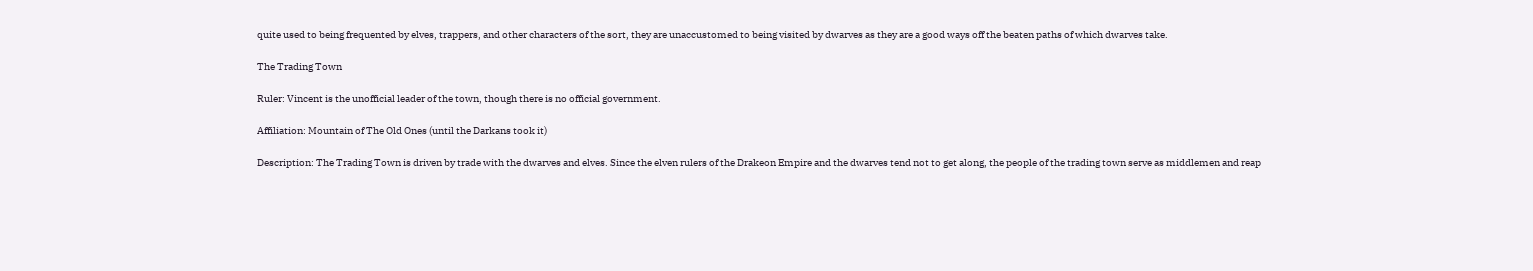quite used to being frequented by elves, trappers, and other characters of the sort, they are unaccustomed to being visited by dwarves as they are a good ways off the beaten paths of which dwarves take.

The Trading Town

Ruler: Vincent is the unofficial leader of the town, though there is no official government.

Affiliation: Mountain of The Old Ones (until the Darkans took it)

Description: The Trading Town is driven by trade with the dwarves and elves. Since the elven rulers of the Drakeon Empire and the dwarves tend not to get along, the people of the trading town serve as middlemen and reap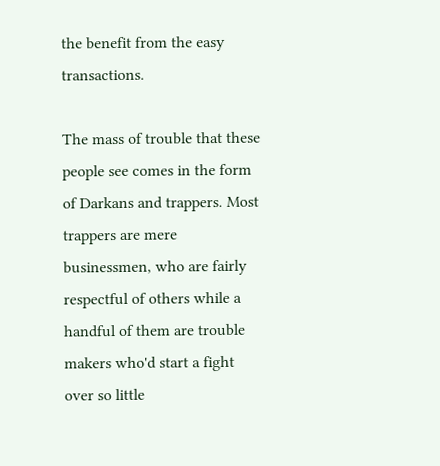the benefit from the easy transactions.

The mass of trouble that these people see comes in the form of Darkans and trappers. Most trappers are mere businessmen, who are fairly respectful of others while a handful of them are trouble makers who'd start a fight over so little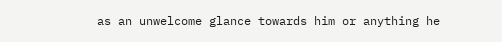as an unwelcome glance towards him or anything he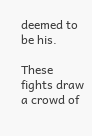deemed to be his.

These fights draw a crowd of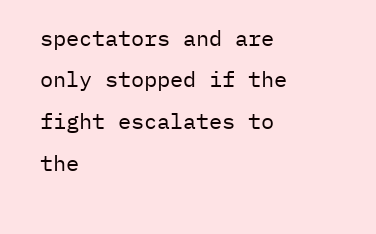spectators and are only stopped if the fight escalates to the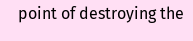point of destroying the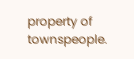property of townspeople.